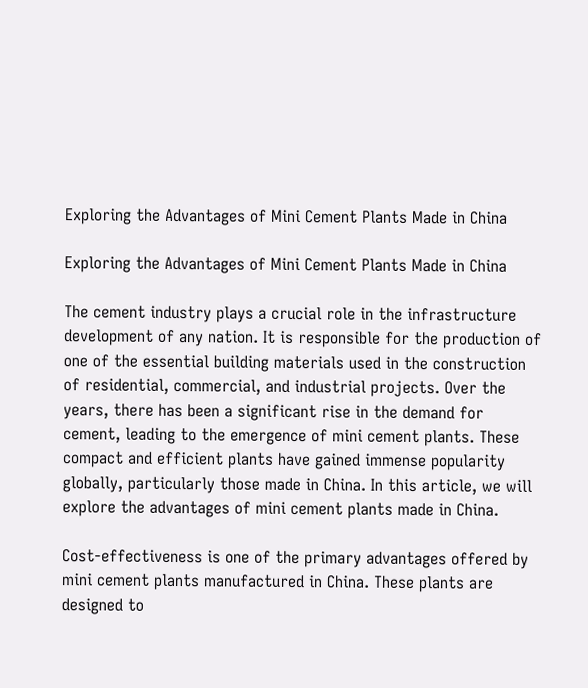Exploring the Advantages of Mini Cement Plants Made in China

Exploring the Advantages of Mini Cement Plants Made in China

The cement industry plays a crucial role in the infrastructure development of any nation. It is responsible for the production of one of the essential building materials used in the construction of residential, commercial, and industrial projects. Over the years, there has been a significant rise in the demand for cement, leading to the emergence of mini cement plants. These compact and efficient plants have gained immense popularity globally, particularly those made in China. In this article, we will explore the advantages of mini cement plants made in China.

Cost-effectiveness is one of the primary advantages offered by mini cement plants manufactured in China. These plants are designed to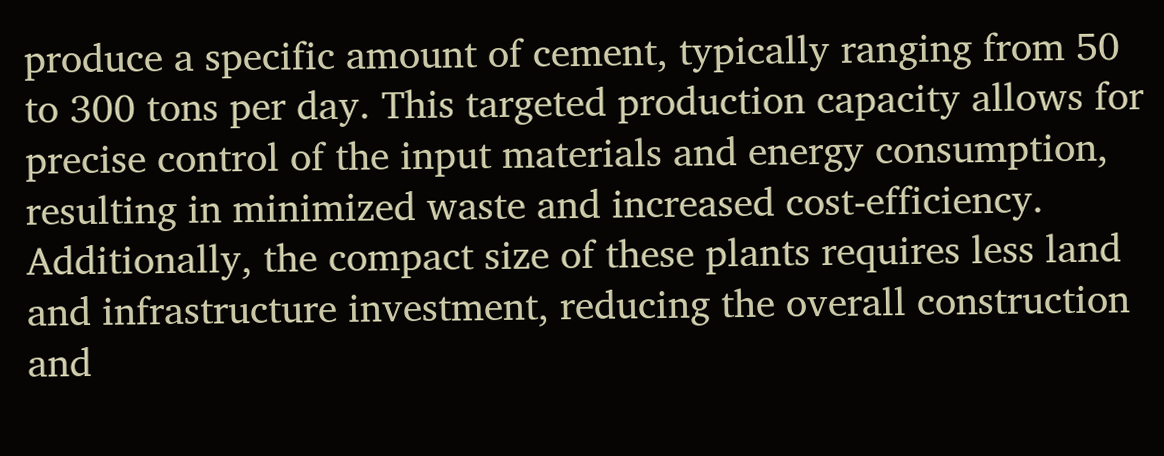produce a specific amount of cement, typically ranging from 50 to 300 tons per day. This targeted production capacity allows for precise control of the input materials and energy consumption, resulting in minimized waste and increased cost-efficiency. Additionally, the compact size of these plants requires less land and infrastructure investment, reducing the overall construction and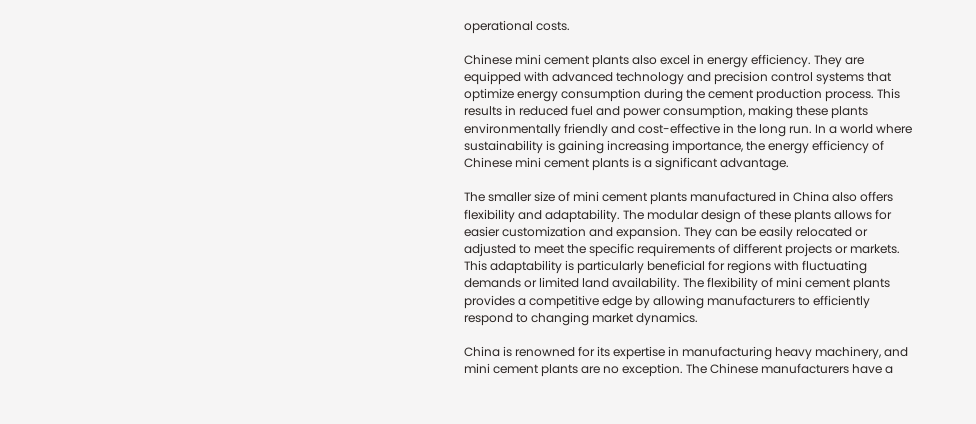operational costs.

Chinese mini cement plants also excel in energy efficiency. They are equipped with advanced technology and precision control systems that optimize energy consumption during the cement production process. This results in reduced fuel and power consumption, making these plants environmentally friendly and cost-effective in the long run. In a world where sustainability is gaining increasing importance, the energy efficiency of Chinese mini cement plants is a significant advantage.

The smaller size of mini cement plants manufactured in China also offers flexibility and adaptability. The modular design of these plants allows for easier customization and expansion. They can be easily relocated or adjusted to meet the specific requirements of different projects or markets. This adaptability is particularly beneficial for regions with fluctuating demands or limited land availability. The flexibility of mini cement plants provides a competitive edge by allowing manufacturers to efficiently respond to changing market dynamics.

China is renowned for its expertise in manufacturing heavy machinery, and mini cement plants are no exception. The Chinese manufacturers have a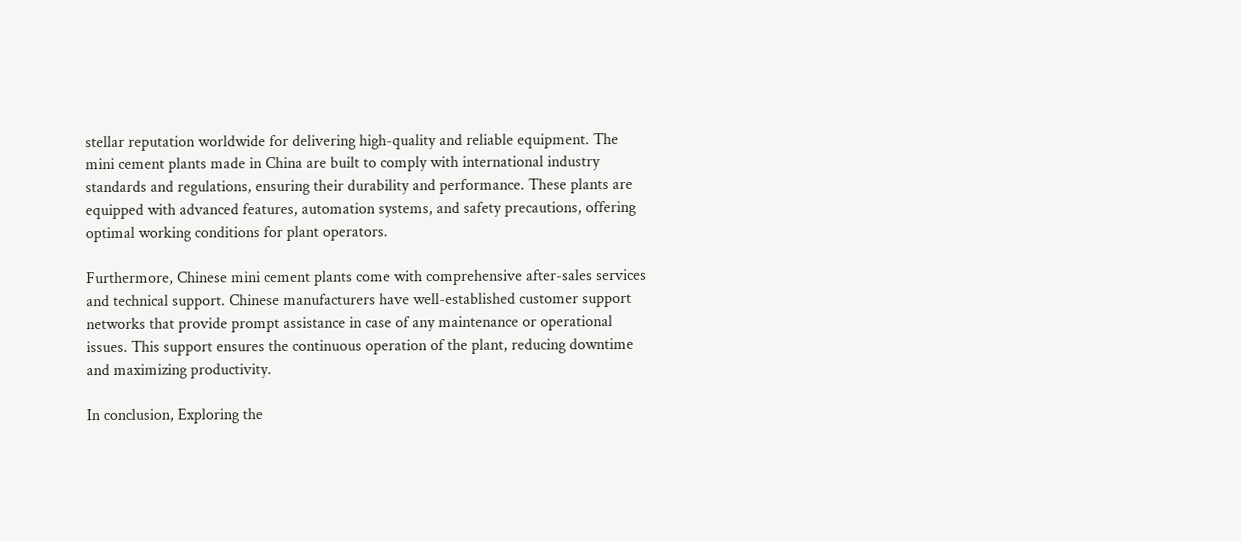stellar reputation worldwide for delivering high-quality and reliable equipment. The mini cement plants made in China are built to comply with international industry standards and regulations, ensuring their durability and performance. These plants are equipped with advanced features, automation systems, and safety precautions, offering optimal working conditions for plant operators.

Furthermore, Chinese mini cement plants come with comprehensive after-sales services and technical support. Chinese manufacturers have well-established customer support networks that provide prompt assistance in case of any maintenance or operational issues. This support ensures the continuous operation of the plant, reducing downtime and maximizing productivity.

In conclusion, Exploring the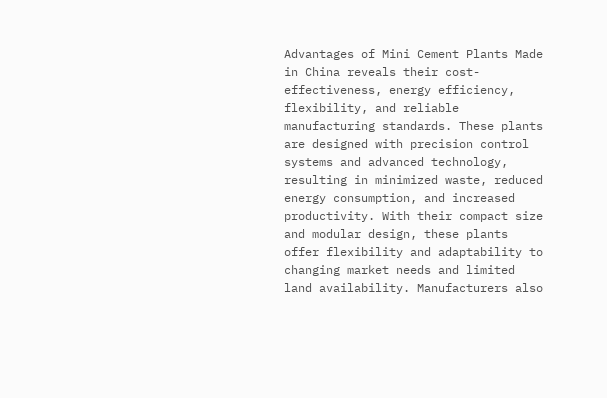Advantages of Mini Cement Plants Made in China reveals their cost-effectiveness, energy efficiency, flexibility, and reliable manufacturing standards. These plants are designed with precision control systems and advanced technology, resulting in minimized waste, reduced energy consumption, and increased productivity. With their compact size and modular design, these plants offer flexibility and adaptability to changing market needs and limited land availability. Manufacturers also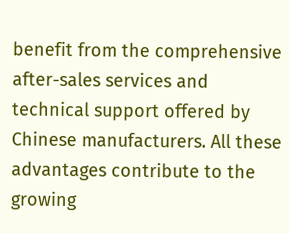benefit from the comprehensive after-sales services and technical support offered by Chinese manufacturers. All these advantages contribute to the growing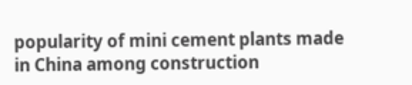popularity of mini cement plants made in China among construction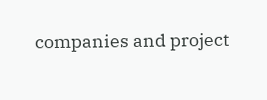companies and project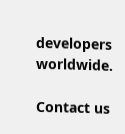developers worldwide.

Contact us